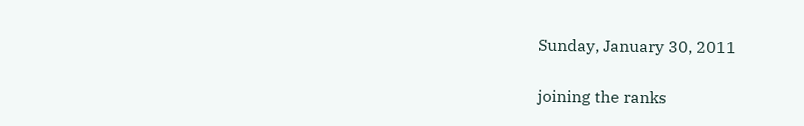Sunday, January 30, 2011

joining the ranks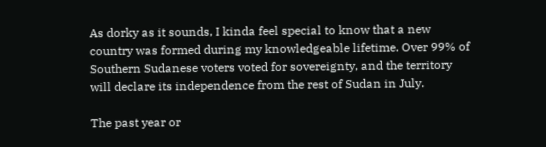As dorky as it sounds, I kinda feel special to know that a new country was formed during my knowledgeable lifetime. Over 99% of Southern Sudanese voters voted for sovereignty, and the territory will declare its independence from the rest of Sudan in July.

The past year or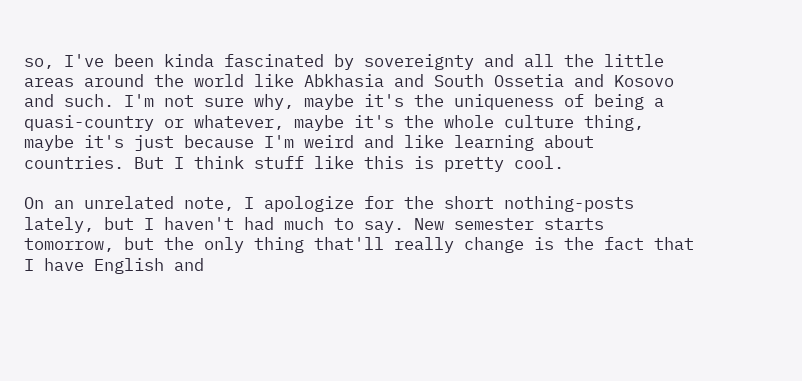so, I've been kinda fascinated by sovereignty and all the little areas around the world like Abkhasia and South Ossetia and Kosovo and such. I'm not sure why, maybe it's the uniqueness of being a quasi-country or whatever, maybe it's the whole culture thing, maybe it's just because I'm weird and like learning about countries. But I think stuff like this is pretty cool.

On an unrelated note, I apologize for the short nothing-posts lately, but I haven't had much to say. New semester starts tomorrow, but the only thing that'll really change is the fact that I have English and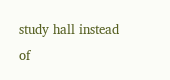study hall instead of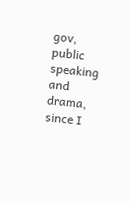gov, public speaking and drama, since I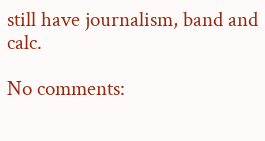still have journalism, band and calc.

No comments: